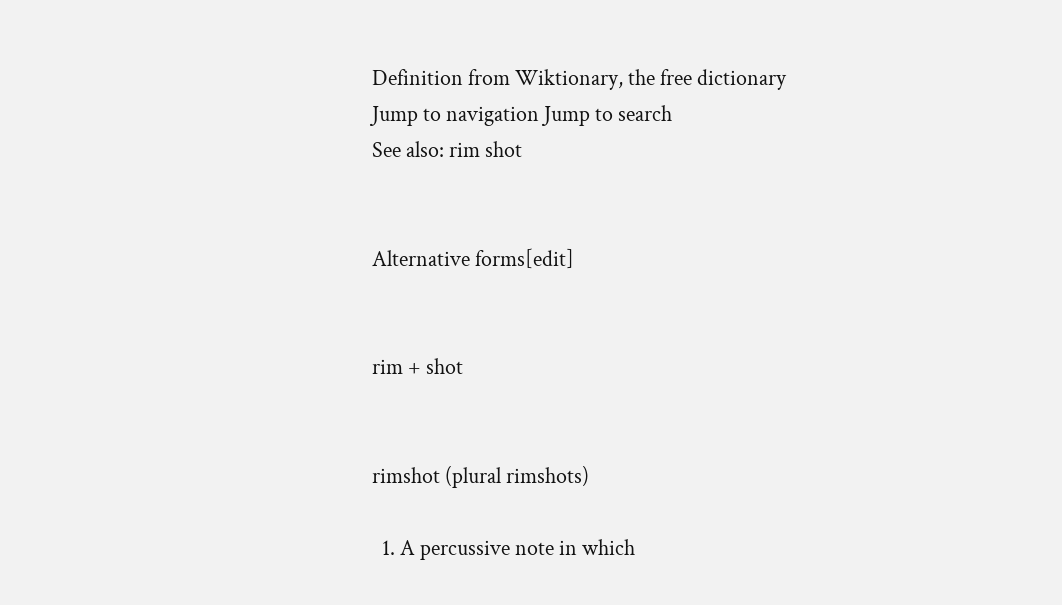Definition from Wiktionary, the free dictionary
Jump to navigation Jump to search
See also: rim shot


Alternative forms[edit]


rim + shot


rimshot (plural rimshots)

  1. A percussive note in which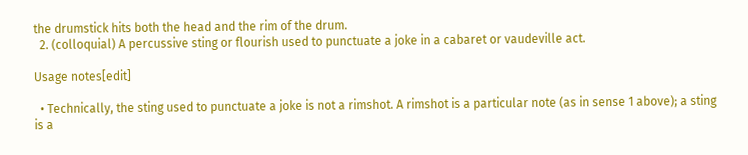the drumstick hits both the head and the rim of the drum.
  2. (colloquial) A percussive sting or flourish used to punctuate a joke in a cabaret or vaudeville act.

Usage notes[edit]

  • Technically, the sting used to punctuate a joke is not a rimshot. A rimshot is a particular note (as in sense 1 above); a sting is a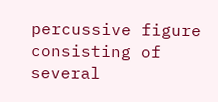percussive figure consisting of several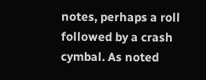notes, perhaps a roll followed by a crash cymbal. As noted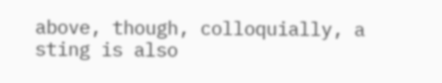above, though, colloquially, a sting is also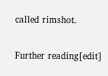called rimshot.

Further reading[edit]